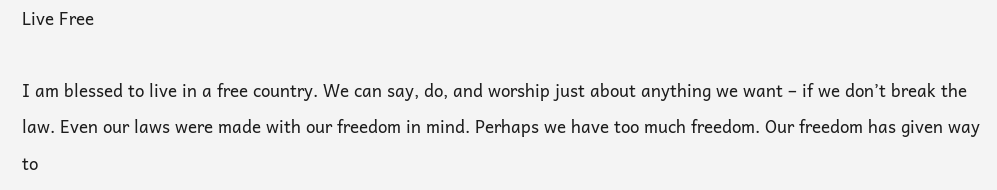Live Free

I am blessed to live in a free country. We can say, do, and worship just about anything we want – if we don’t break the law. Even our laws were made with our freedom in mind. Perhaps we have too much freedom. Our freedom has given way to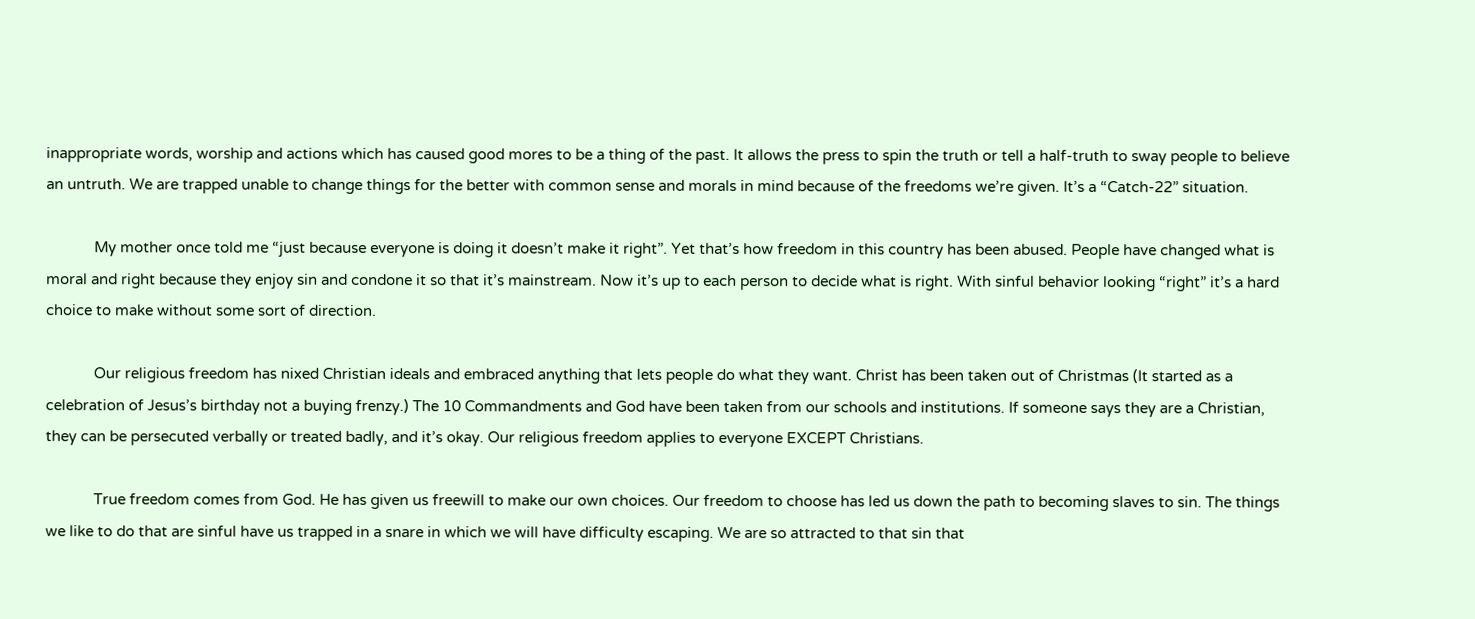inappropriate words, worship and actions which has caused good mores to be a thing of the past. It allows the press to spin the truth or tell a half-truth to sway people to believe an untruth. We are trapped unable to change things for the better with common sense and morals in mind because of the freedoms we’re given. It’s a “Catch-22” situation.

            My mother once told me “just because everyone is doing it doesn’t make it right”. Yet that’s how freedom in this country has been abused. People have changed what is moral and right because they enjoy sin and condone it so that it’s mainstream. Now it’s up to each person to decide what is right. With sinful behavior looking “right” it’s a hard choice to make without some sort of direction.

            Our religious freedom has nixed Christian ideals and embraced anything that lets people do what they want. Christ has been taken out of Christmas (It started as a celebration of Jesus’s birthday not a buying frenzy.) The 10 Commandments and God have been taken from our schools and institutions. If someone says they are a Christian, they can be persecuted verbally or treated badly, and it’s okay. Our religious freedom applies to everyone EXCEPT Christians.

            True freedom comes from God. He has given us freewill to make our own choices. Our freedom to choose has led us down the path to becoming slaves to sin. The things we like to do that are sinful have us trapped in a snare in which we will have difficulty escaping. We are so attracted to that sin that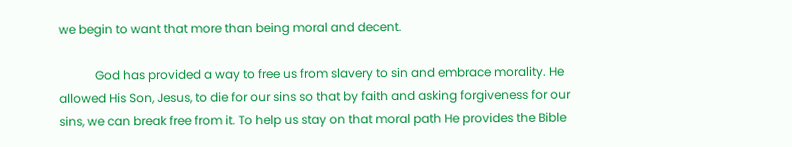we begin to want that more than being moral and decent.

            God has provided a way to free us from slavery to sin and embrace morality. He allowed His Son, Jesus, to die for our sins so that by faith and asking forgiveness for our sins, we can break free from it. To help us stay on that moral path He provides the Bible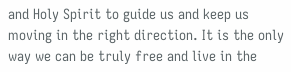and Holy Spirit to guide us and keep us moving in the right direction. It is the only way we can be truly free and live in the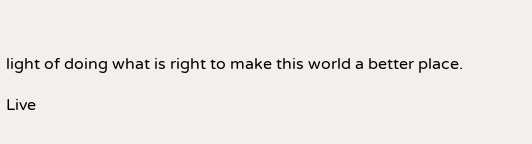light of doing what is right to make this world a better place.

Live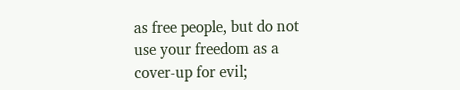as free people, but do not use your freedom as a cover-up for evil;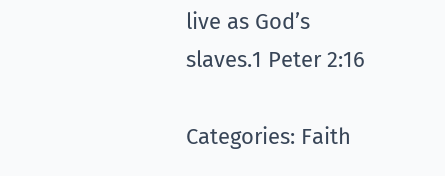live as God’s slaves.1 Peter 2:16

Categories: Faith